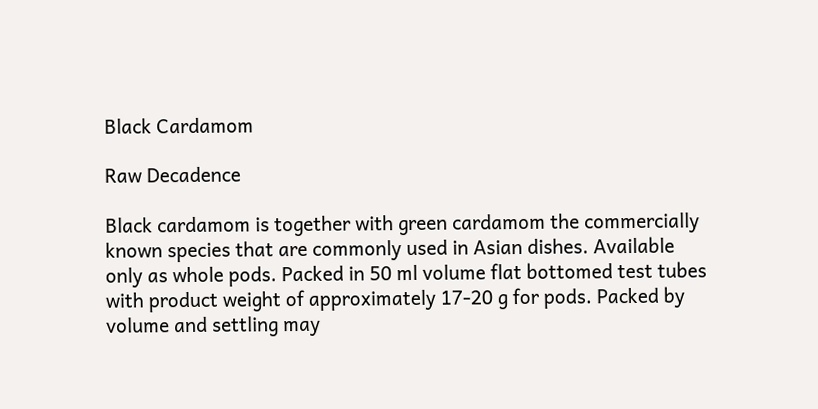Black Cardamom

Raw Decadence

Black cardamom is together with green cardamom the commercially known species that are commonly used in Asian dishes. Available only as whole pods. Packed in 50 ml volume flat bottomed test tubes with product weight of approximately 17-20 g for pods. Packed by volume and settling may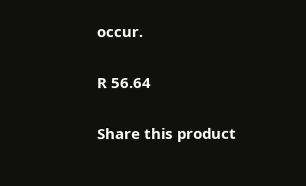occur.

R 56.64

Share this product